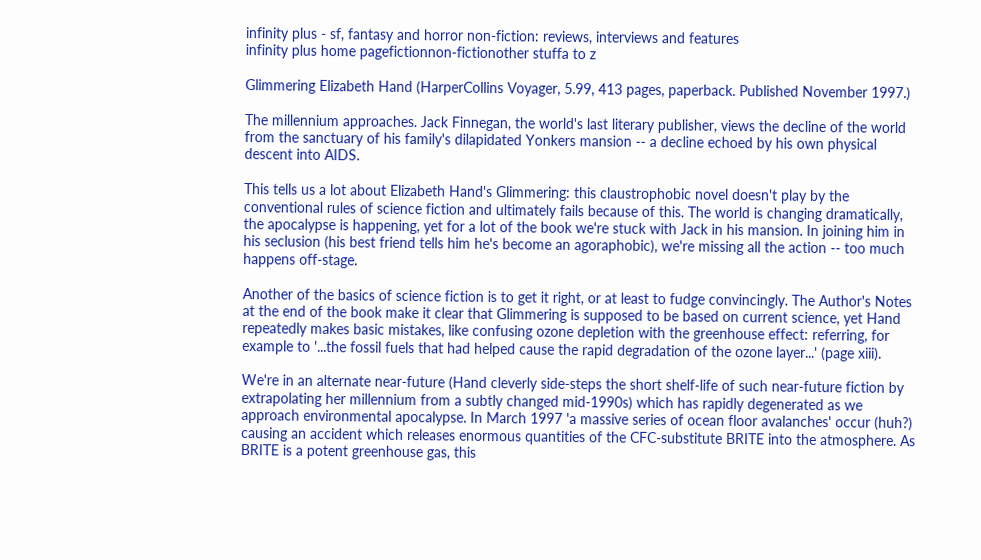infinity plus - sf, fantasy and horror non-fiction: reviews, interviews and features
infinity plus home pagefictionnon-fictionother stuffa to z

Glimmering Elizabeth Hand (HarperCollins Voyager, 5.99, 413 pages, paperback. Published November 1997.)

The millennium approaches. Jack Finnegan, the world's last literary publisher, views the decline of the world from the sanctuary of his family's dilapidated Yonkers mansion -- a decline echoed by his own physical descent into AIDS.

This tells us a lot about Elizabeth Hand's Glimmering: this claustrophobic novel doesn't play by the conventional rules of science fiction and ultimately fails because of this. The world is changing dramatically, the apocalypse is happening, yet for a lot of the book we're stuck with Jack in his mansion. In joining him in his seclusion (his best friend tells him he's become an agoraphobic), we're missing all the action -- too much happens off-stage.

Another of the basics of science fiction is to get it right, or at least to fudge convincingly. The Author's Notes at the end of the book make it clear that Glimmering is supposed to be based on current science, yet Hand repeatedly makes basic mistakes, like confusing ozone depletion with the greenhouse effect: referring, for example to '...the fossil fuels that had helped cause the rapid degradation of the ozone layer...' (page xiii).

We're in an alternate near-future (Hand cleverly side-steps the short shelf-life of such near-future fiction by extrapolating her millennium from a subtly changed mid-1990s) which has rapidly degenerated as we approach environmental apocalypse. In March 1997 'a massive series of ocean floor avalanches' occur (huh?) causing an accident which releases enormous quantities of the CFC-substitute BRITE into the atmosphere. As BRITE is a potent greenhouse gas, this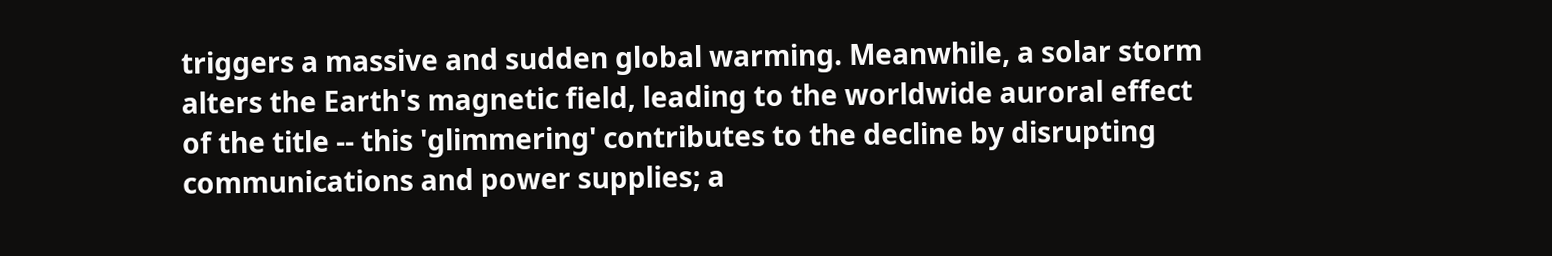triggers a massive and sudden global warming. Meanwhile, a solar storm alters the Earth's magnetic field, leading to the worldwide auroral effect of the title -- this 'glimmering' contributes to the decline by disrupting communications and power supplies; a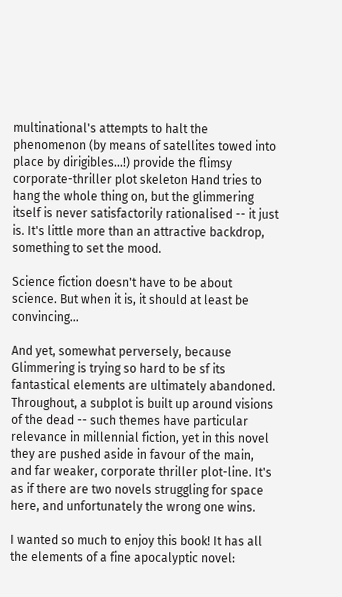multinational's attempts to halt the phenomenon (by means of satellites towed into place by dirigibles...!) provide the flimsy corporate-thriller plot skeleton Hand tries to hang the whole thing on, but the glimmering itself is never satisfactorily rationalised -- it just is. It's little more than an attractive backdrop, something to set the mood.

Science fiction doesn't have to be about science. But when it is, it should at least be convincing...

And yet, somewhat perversely, because Glimmering is trying so hard to be sf its fantastical elements are ultimately abandoned. Throughout, a subplot is built up around visions of the dead -- such themes have particular relevance in millennial fiction, yet in this novel they are pushed aside in favour of the main, and far weaker, corporate thriller plot-line. It's as if there are two novels struggling for space here, and unfortunately the wrong one wins.

I wanted so much to enjoy this book! It has all the elements of a fine apocalyptic novel: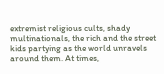extremist religious cults, shady multinationals, the rich and the street kids partying as the world unravels around them. At times,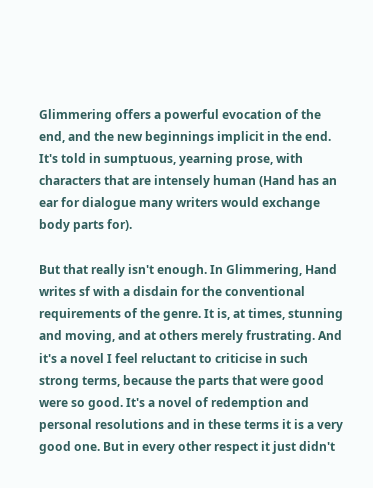Glimmering offers a powerful evocation of the end, and the new beginnings implicit in the end. It's told in sumptuous, yearning prose, with characters that are intensely human (Hand has an ear for dialogue many writers would exchange body parts for).

But that really isn't enough. In Glimmering, Hand writes sf with a disdain for the conventional requirements of the genre. It is, at times, stunning and moving, and at others merely frustrating. And it's a novel I feel reluctant to criticise in such strong terms, because the parts that were good were so good. It's a novel of redemption and personal resolutions and in these terms it is a very good one. But in every other respect it just didn't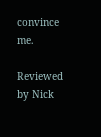convince me.

Reviewed by Nick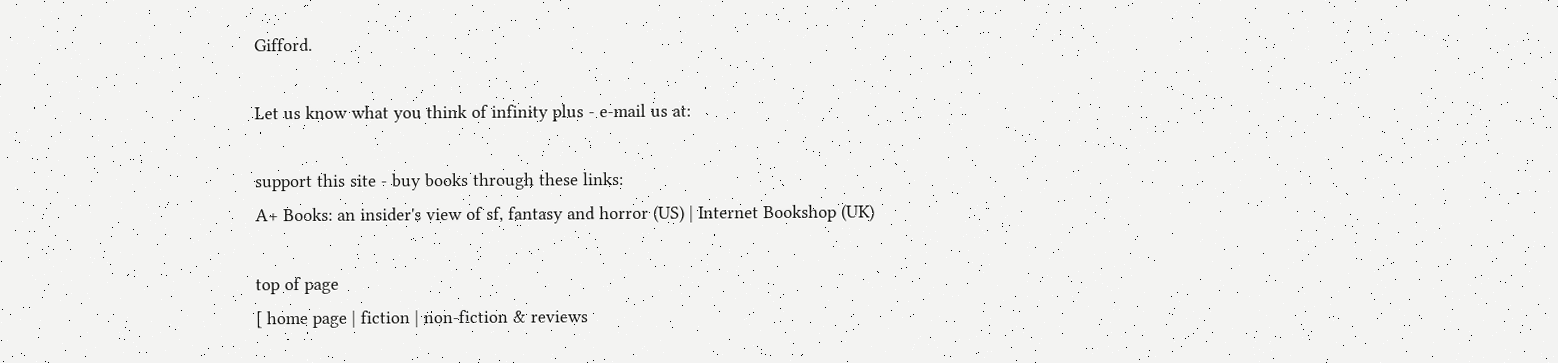Gifford.

Let us know what you think of infinity plus - e-mail us at:

support this site - buy books through these links:
A+ Books: an insider's view of sf, fantasy and horror (US) | Internet Bookshop (UK)

top of page
[ home page | fiction | non-fiction & reviews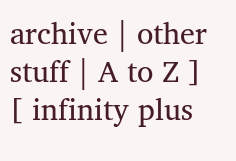archive | other stuff | A to Z ]
[ infinity plus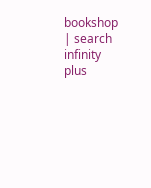bookshop | search infinity plus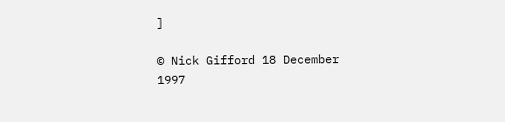]

© Nick Gifford 18 December 1997